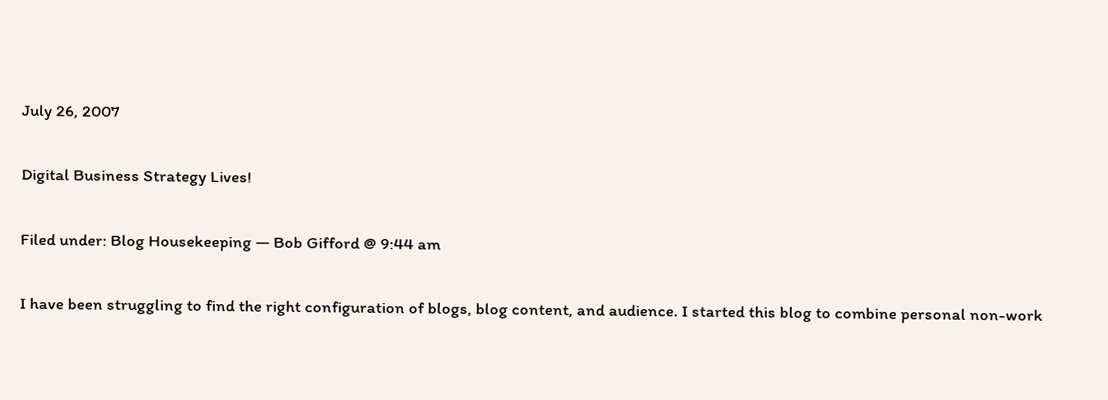July 26, 2007

Digital Business Strategy Lives!

Filed under: Blog Housekeeping — Bob Gifford @ 9:44 am

I have been struggling to find the right configuration of blogs, blog content, and audience. I started this blog to combine personal non-work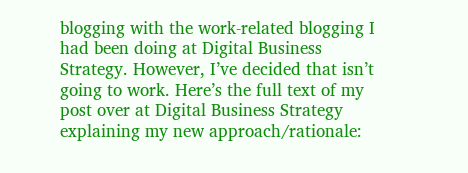blogging with the work-related blogging I had been doing at Digital Business Strategy. However, I’ve decided that isn’t going to work. Here’s the full text of my post over at Digital Business Strategy explaining my new approach/rationale: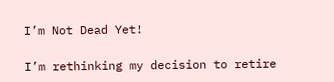I’m Not Dead Yet!

I’m rethinking my decision to retire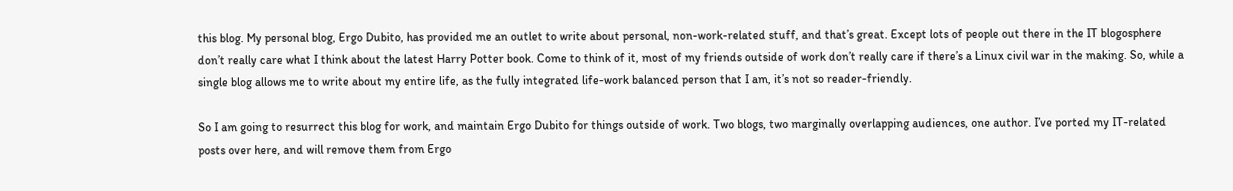this blog. My personal blog, Ergo Dubito, has provided me an outlet to write about personal, non-work-related stuff, and that’s great. Except lots of people out there in the IT blogosphere don’t really care what I think about the latest Harry Potter book. Come to think of it, most of my friends outside of work don’t really care if there’s a Linux civil war in the making. So, while a single blog allows me to write about my entire life, as the fully integrated life-work balanced person that I am, it’s not so reader-friendly.

So I am going to resurrect this blog for work, and maintain Ergo Dubito for things outside of work. Two blogs, two marginally overlapping audiences, one author. I’ve ported my IT-related posts over here, and will remove them from Ergo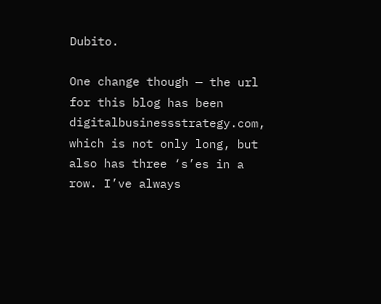Dubito.

One change though — the url for this blog has been digitalbusinessstrategy.com, which is not only long, but also has three ‘s’es in a row. I’ve always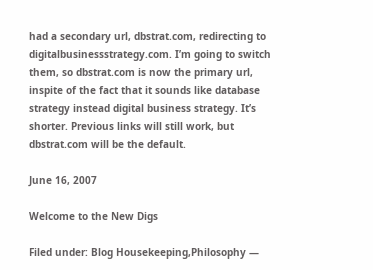had a secondary url, dbstrat.com, redirecting to digitalbusinessstrategy.com. I’m going to switch them, so dbstrat.com is now the primary url, inspite of the fact that it sounds like database strategy instead digital business strategy. It’s shorter. Previous links will still work, but dbstrat.com will be the default.

June 16, 2007

Welcome to the New Digs

Filed under: Blog Housekeeping,Philosophy —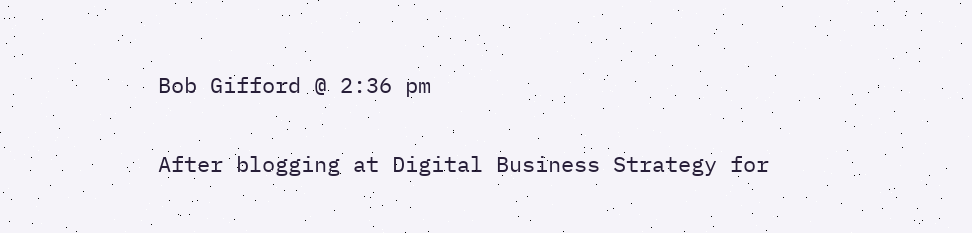Bob Gifford @ 2:36 pm

After blogging at Digital Business Strategy for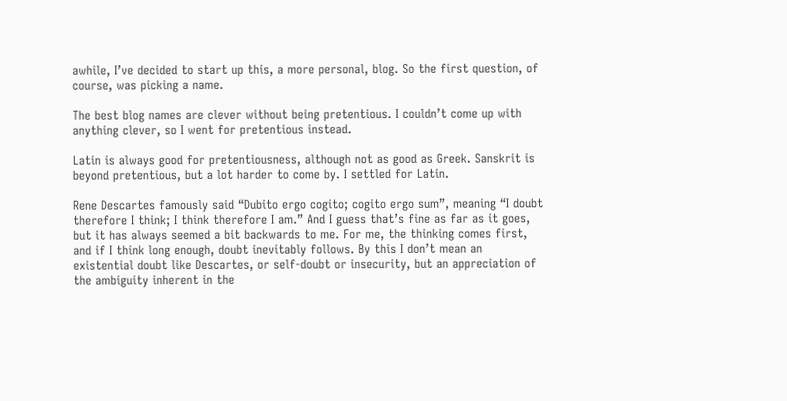awhile, I’ve decided to start up this, a more personal, blog. So the first question, of course, was picking a name.

The best blog names are clever without being pretentious. I couldn’t come up with anything clever, so I went for pretentious instead.

Latin is always good for pretentiousness, although not as good as Greek. Sanskrit is beyond pretentious, but a lot harder to come by. I settled for Latin.

Rene Descartes famously said “Dubito ergo cogito; cogito ergo sum”, meaning “I doubt therefore I think; I think therefore I am.” And I guess that’s fine as far as it goes, but it has always seemed a bit backwards to me. For me, the thinking comes first, and if I think long enough, doubt inevitably follows. By this I don’t mean an existential doubt like Descartes, or self-doubt or insecurity, but an appreciation of the ambiguity inherent in the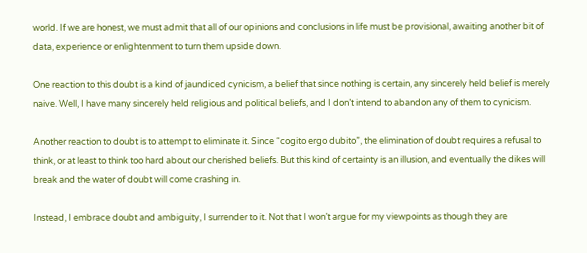world. If we are honest, we must admit that all of our opinions and conclusions in life must be provisional, awaiting another bit of data, experience or enlightenment to turn them upside down.

One reaction to this doubt is a kind of jaundiced cynicism, a belief that since nothing is certain, any sincerely held belief is merely naive. Well, I have many sincerely held religious and political beliefs, and I don’t intend to abandon any of them to cynicism.

Another reaction to doubt is to attempt to eliminate it. Since “cogito ergo dubito”, the elimination of doubt requires a refusal to think, or at least to think too hard about our cherished beliefs. But this kind of certainty is an illusion, and eventually the dikes will break and the water of doubt will come crashing in.

Instead, I embrace doubt and ambiguity, I surrender to it. Not that I won’t argue for my viewpoints as though they are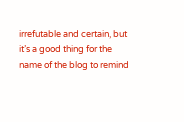irrefutable and certain, but it’s a good thing for the name of the blog to remind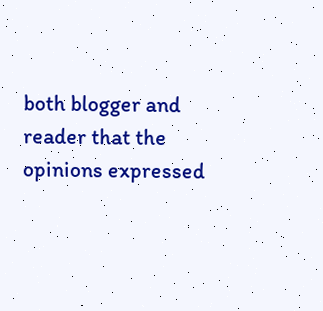both blogger and reader that the opinions expressed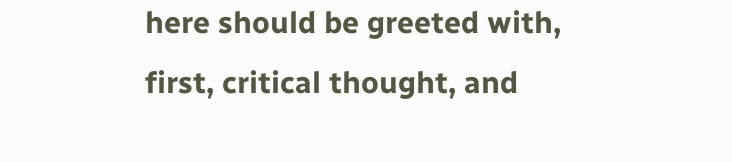here should be greeted with, first, critical thought, and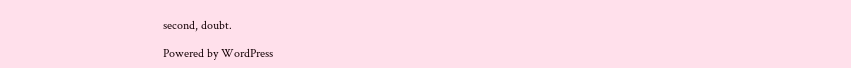second, doubt.

Powered by WordPress